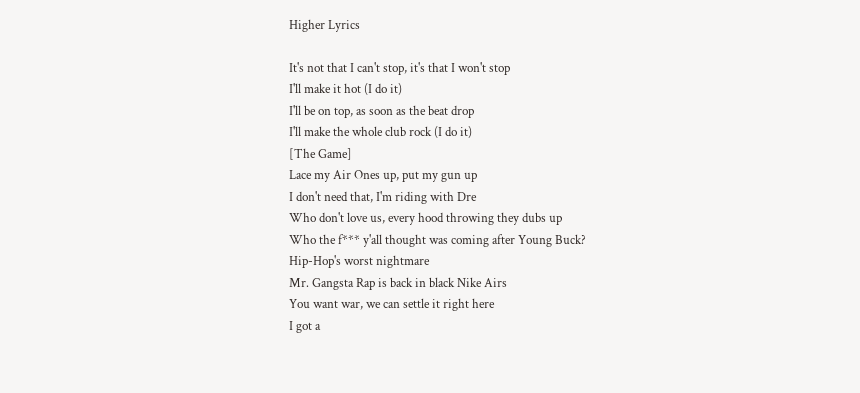Higher Lyrics

It's not that I can't stop, it's that I won't stop
I'll make it hot (I do it)
I'll be on top, as soon as the beat drop
I'll make the whole club rock (I do it)
[The Game]
Lace my Air Ones up, put my gun up
I don't need that, I'm riding with Dre
Who don't love us, every hood throwing they dubs up
Who the f*** y'all thought was coming after Young Buck?
Hip-Hop's worst nightmare
Mr. Gangsta Rap is back in black Nike Airs
You want war, we can settle it right here
I got a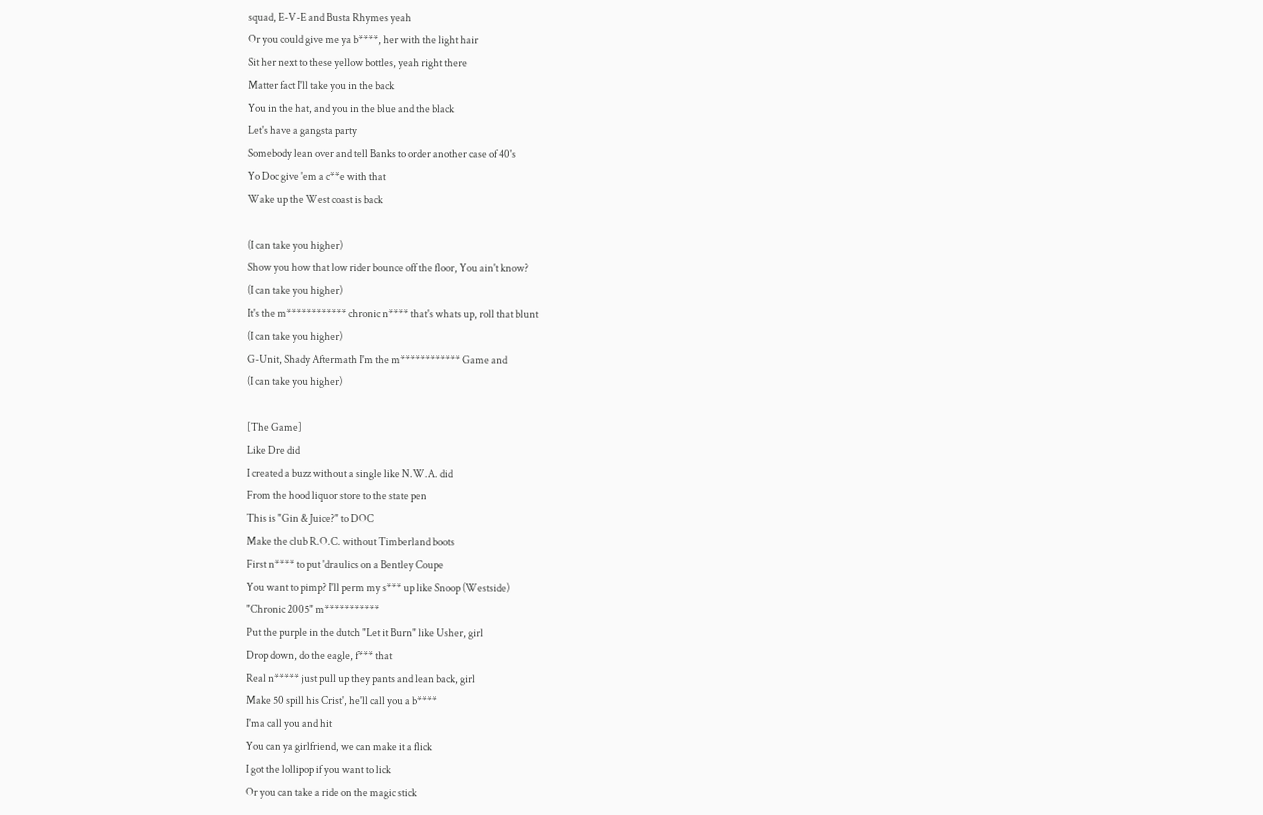squad, E-V-E and Busta Rhymes yeah
Or you could give me ya b****, her with the light hair
Sit her next to these yellow bottles, yeah right there
Matter fact I'll take you in the back
You in the hat, and you in the blue and the black
Let's have a gangsta party
Somebody lean over and tell Banks to order another case of 40's
Yo Doc give 'em a c**e with that
Wake up the West coast is back

(I can take you higher)
Show you how that low rider bounce off the floor, You ain't know?
(I can take you higher)
It's the m************ chronic n**** that's whats up, roll that blunt
(I can take you higher)
G-Unit, Shady Aftermath I'm the m************ Game and
(I can take you higher)

[The Game]
Like Dre did
I created a buzz without a single like N.W.A. did
From the hood liquor store to the state pen
This is "Gin & Juice?" to DOC
Make the club R.O.C. without Timberland boots
First n**** to put 'draulics on a Bentley Coupe
You want to pimp? I'll perm my s*** up like Snoop (Westside)
"Chronic 2005" m***********
Put the purple in the dutch "Let it Burn" like Usher, girl
Drop down, do the eagle, f*** that
Real n***** just pull up they pants and lean back, girl
Make 50 spill his Crist', he'll call you a b****
I'ma call you and hit
You can ya girlfriend, we can make it a flick
I got the lollipop if you want to lick
Or you can take a ride on the magic stick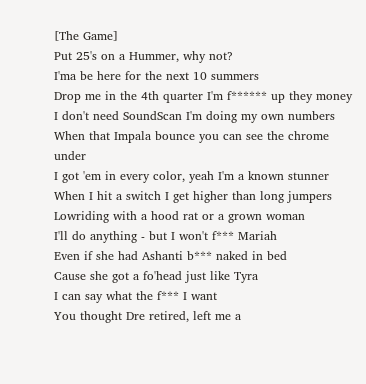[The Game]
Put 25's on a Hummer, why not?
I'ma be here for the next 10 summers
Drop me in the 4th quarter I'm f****** up they money
I don't need SoundScan I'm doing my own numbers
When that Impala bounce you can see the chrome under
I got 'em in every color, yeah I'm a known stunner
When I hit a switch I get higher than long jumpers
Lowriding with a hood rat or a grown woman
I'll do anything - but I won't f*** Mariah
Even if she had Ashanti b*** naked in bed
Cause she got a fo'head just like Tyra
I can say what the f*** I want
You thought Dre retired, left me a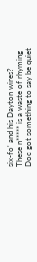six-fo' and his Dayton wires?
These n***** is a waste of rhyming
Doc got something to say be quiet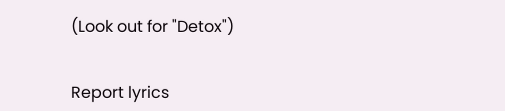(Look out for "Detox")


Report lyrics